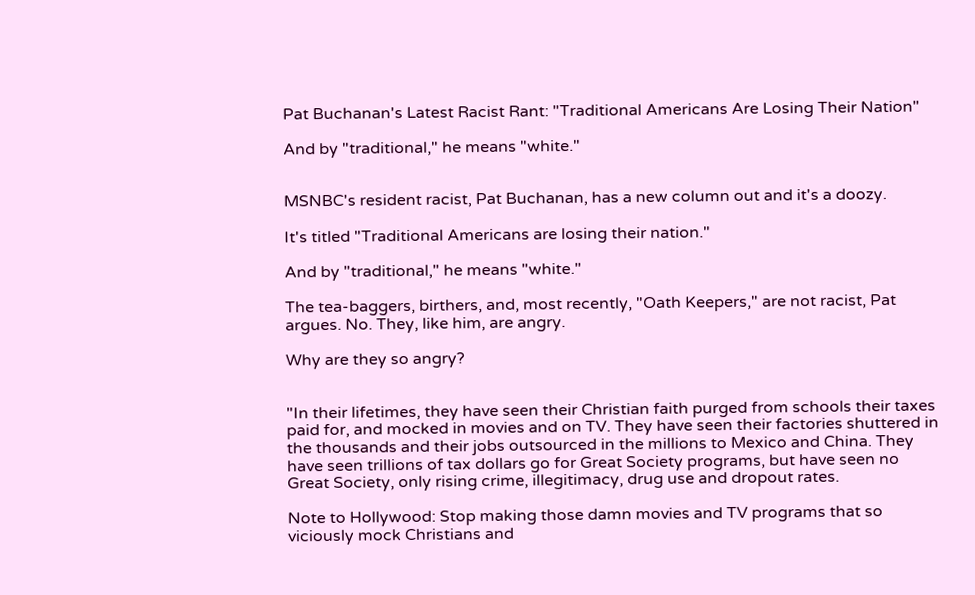Pat Buchanan's Latest Racist Rant: "Traditional Americans Are Losing Their Nation"

And by "traditional," he means "white."


MSNBC's resident racist, Pat Buchanan, has a new column out and it's a doozy.

It's titled "Traditional Americans are losing their nation."

And by "traditional," he means "white."

The tea-baggers, birthers, and, most recently, "Oath Keepers," are not racist, Pat argues. No. They, like him, are angry.

Why are they so angry?


"In their lifetimes, they have seen their Christian faith purged from schools their taxes paid for, and mocked in movies and on TV. They have seen their factories shuttered in the thousands and their jobs outsourced in the millions to Mexico and China. They have seen trillions of tax dollars go for Great Society programs, but have seen no Great Society, only rising crime, illegitimacy, drug use and dropout rates.

Note to Hollywood: Stop making those damn movies and TV programs that so viciously mock Christians and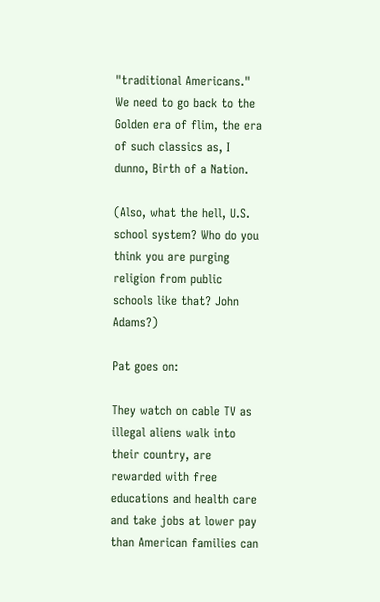"traditional Americans." We need to go back to the Golden era of flim, the era of such classics as, I dunno, Birth of a Nation.

(Also, what the hell, U.S. school system? Who do you think you are purging religion from public schools like that? John Adams?)

Pat goes on:

They watch on cable TV as illegal aliens walk into their country, are rewarded with free educations and health care and take jobs at lower pay than American families can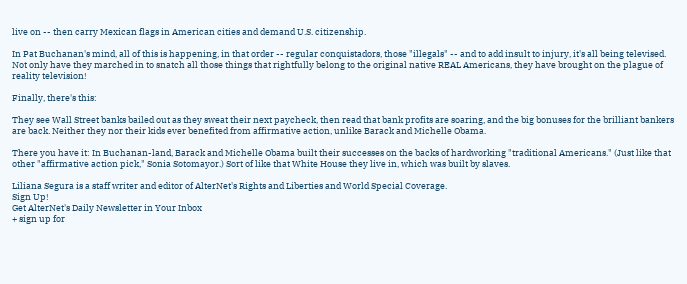live on -- then carry Mexican flags in American cities and demand U.S. citizenship.

In Pat Buchanan's mind, all of this is happening, in that order -- regular conquistadors, those "illegals" -- and to add insult to injury, it's all being televised. Not only have they marched in to snatch all those things that rightfully belong to the original native REAL Americans, they have brought on the plague of reality television!

Finally, there's this:

They see Wall Street banks bailed out as they sweat their next paycheck, then read that bank profits are soaring, and the big bonuses for the brilliant bankers are back. Neither they nor their kids ever benefited from affirmative action, unlike Barack and Michelle Obama.

There you have it: In Buchanan-land, Barack and Michelle Obama built their successes on the backs of hardworking "traditional Americans." (Just like that other "affirmative action pick," Sonia Sotomayor.) Sort of like that White House they live in, which was built by slaves.

Liliana Segura is a staff writer and editor of AlterNet's Rights and Liberties and World Special Coverage.
Sign Up!
Get AlterNet's Daily Newsletter in Your Inbox
+ sign up for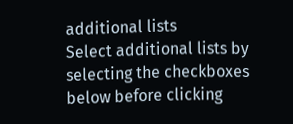additional lists
Select additional lists by selecting the checkboxes below before clicking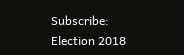Subscribe:
Election 2018